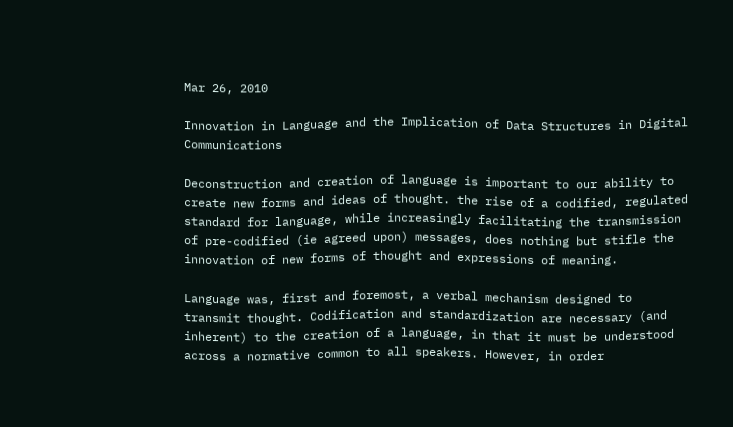Mar 26, 2010

Innovation in Language and the Implication of Data Structures in Digital Communications

Deconstruction and creation of language is important to our ability to create new forms and ideas of thought. the rise of a codified, regulated standard for language, while increasingly facilitating the transmission of pre-codified (ie agreed upon) messages, does nothing but stifle the innovation of new forms of thought and expressions of meaning.

Language was, first and foremost, a verbal mechanism designed to transmit thought. Codification and standardization are necessary (and inherent) to the creation of a language, in that it must be understood across a normative common to all speakers. However, in order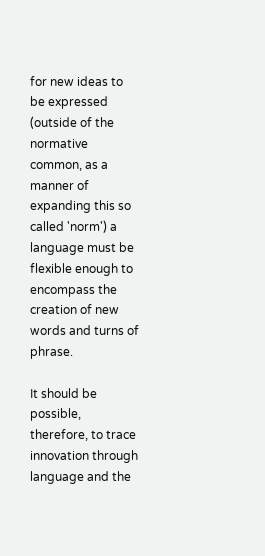for new ideas to be expressed (outside of the normative common, as a manner of expanding this so called 'norm') a language must be flexible enough to encompass the creation of new words and turns of phrase.

It should be possible, therefore, to trace innovation through language and the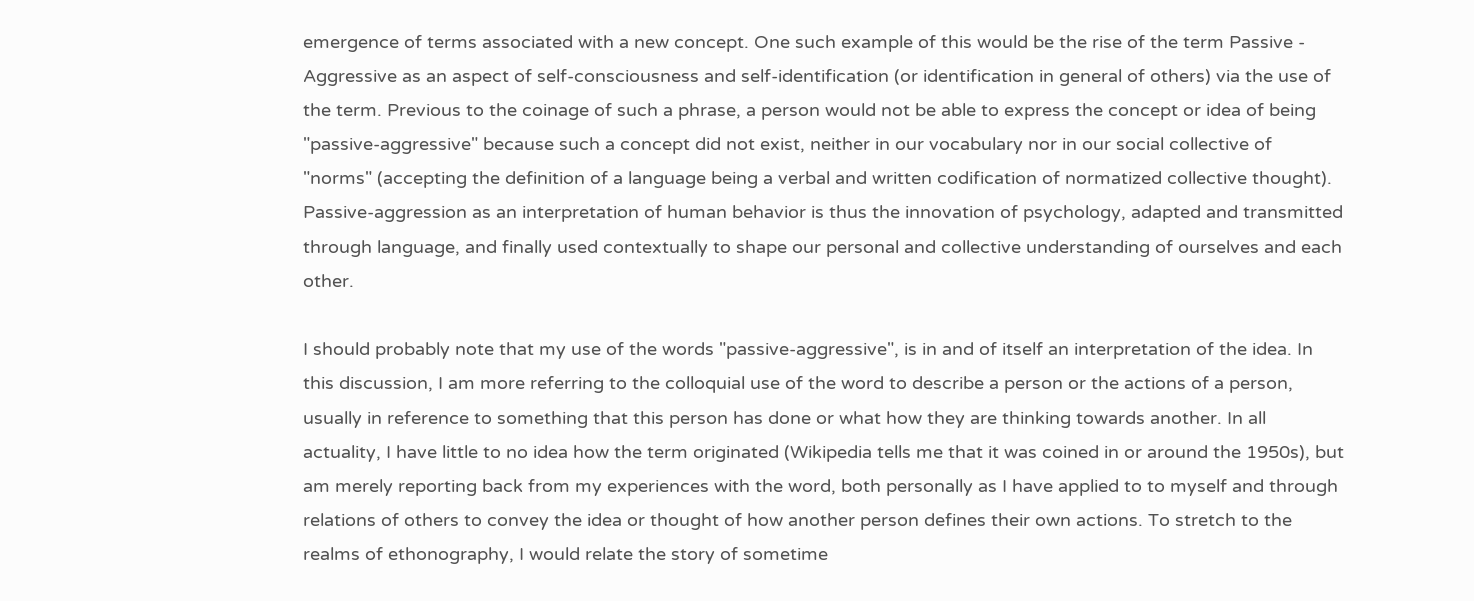emergence of terms associated with a new concept. One such example of this would be the rise of the term Passive - Aggressive as an aspect of self-consciousness and self-identification (or identification in general of others) via the use of the term. Previous to the coinage of such a phrase, a person would not be able to express the concept or idea of being "passive-aggressive" because such a concept did not exist, neither in our vocabulary nor in our social collective of "norms" (accepting the definition of a language being a verbal and written codification of normatized collective thought). Passive-aggression as an interpretation of human behavior is thus the innovation of psychology, adapted and transmitted through language, and finally used contextually to shape our personal and collective understanding of ourselves and each other.

I should probably note that my use of the words "passive-aggressive", is in and of itself an interpretation of the idea. In this discussion, I am more referring to the colloquial use of the word to describe a person or the actions of a person, usually in reference to something that this person has done or what how they are thinking towards another. In all actuality, I have little to no idea how the term originated (Wikipedia tells me that it was coined in or around the 1950s), but am merely reporting back from my experiences with the word, both personally as I have applied to to myself and through relations of others to convey the idea or thought of how another person defines their own actions. To stretch to the realms of ethonography, I would relate the story of sometime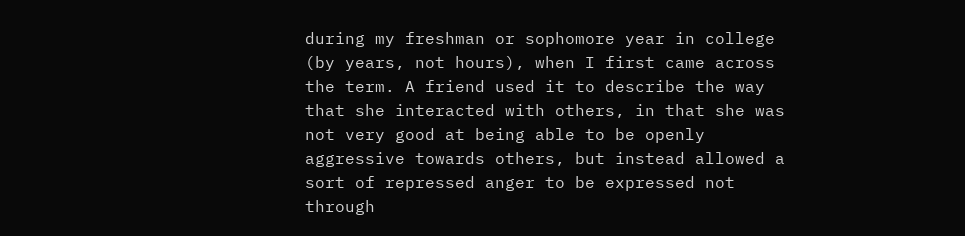during my freshman or sophomore year in college (by years, not hours), when I first came across the term. A friend used it to describe the way that she interacted with others, in that she was not very good at being able to be openly aggressive towards others, but instead allowed a sort of repressed anger to be expressed not through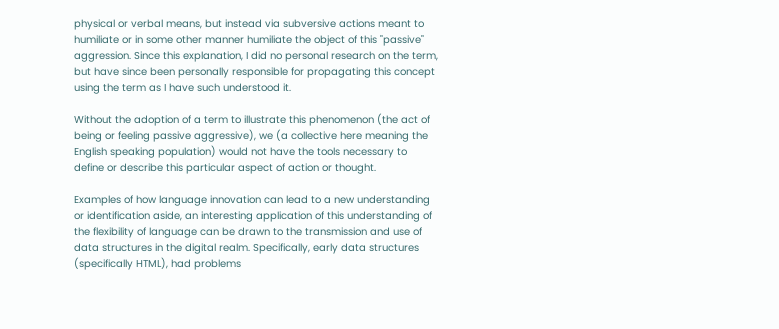physical or verbal means, but instead via subversive actions meant to humiliate or in some other manner humiliate the object of this "passive" aggression. Since this explanation, I did no personal research on the term, but have since been personally responsible for propagating this concept using the term as I have such understood it.

Without the adoption of a term to illustrate this phenomenon (the act of being or feeling passive aggressive), we (a collective here meaning the English speaking population) would not have the tools necessary to define or describe this particular aspect of action or thought.

Examples of how language innovation can lead to a new understanding or identification aside, an interesting application of this understanding of the flexibility of language can be drawn to the transmission and use of data structures in the digital realm. Specifically, early data structures (specifically HTML), had problems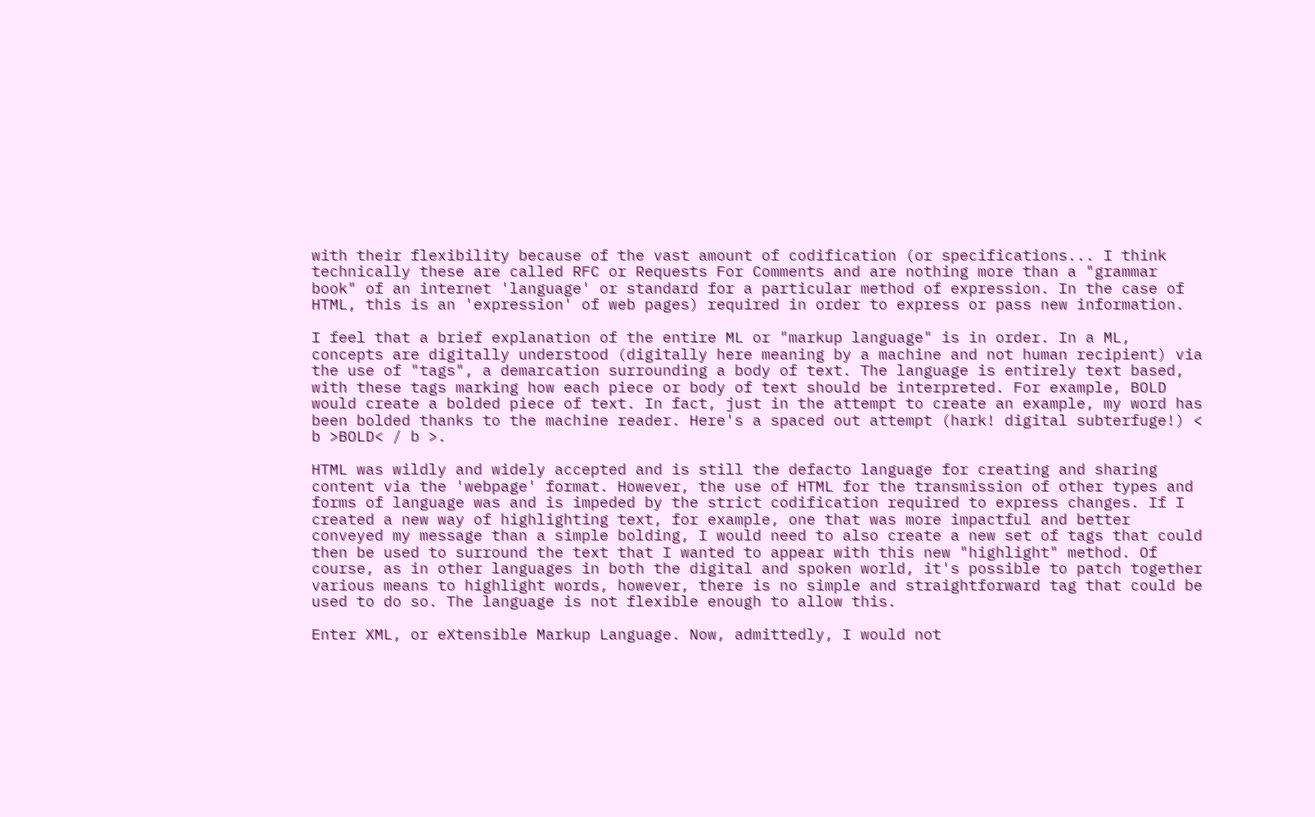with their flexibility because of the vast amount of codification (or specifications... I think technically these are called RFC or Requests For Comments and are nothing more than a "grammar book" of an internet 'language' or standard for a particular method of expression. In the case of HTML, this is an 'expression' of web pages) required in order to express or pass new information.

I feel that a brief explanation of the entire ML or "markup language" is in order. In a ML, concepts are digitally understood (digitally here meaning by a machine and not human recipient) via the use of "tags", a demarcation surrounding a body of text. The language is entirely text based, with these tags marking how each piece or body of text should be interpreted. For example, BOLD would create a bolded piece of text. In fact, just in the attempt to create an example, my word has been bolded thanks to the machine reader. Here's a spaced out attempt (hark! digital subterfuge!) < b >BOLD< / b >.

HTML was wildly and widely accepted and is still the defacto language for creating and sharing content via the 'webpage' format. However, the use of HTML for the transmission of other types and forms of language was and is impeded by the strict codification required to express changes. If I created a new way of highlighting text, for example, one that was more impactful and better conveyed my message than a simple bolding, I would need to also create a new set of tags that could then be used to surround the text that I wanted to appear with this new "highlight" method. Of course, as in other languages in both the digital and spoken world, it's possible to patch together various means to highlight words, however, there is no simple and straightforward tag that could be used to do so. The language is not flexible enough to allow this.

Enter XML, or eXtensible Markup Language. Now, admittedly, I would not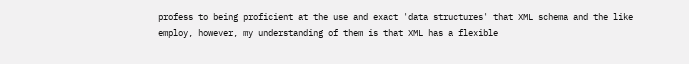profess to being proficient at the use and exact 'data structures' that XML schema and the like employ, however, my understanding of them is that XML has a flexible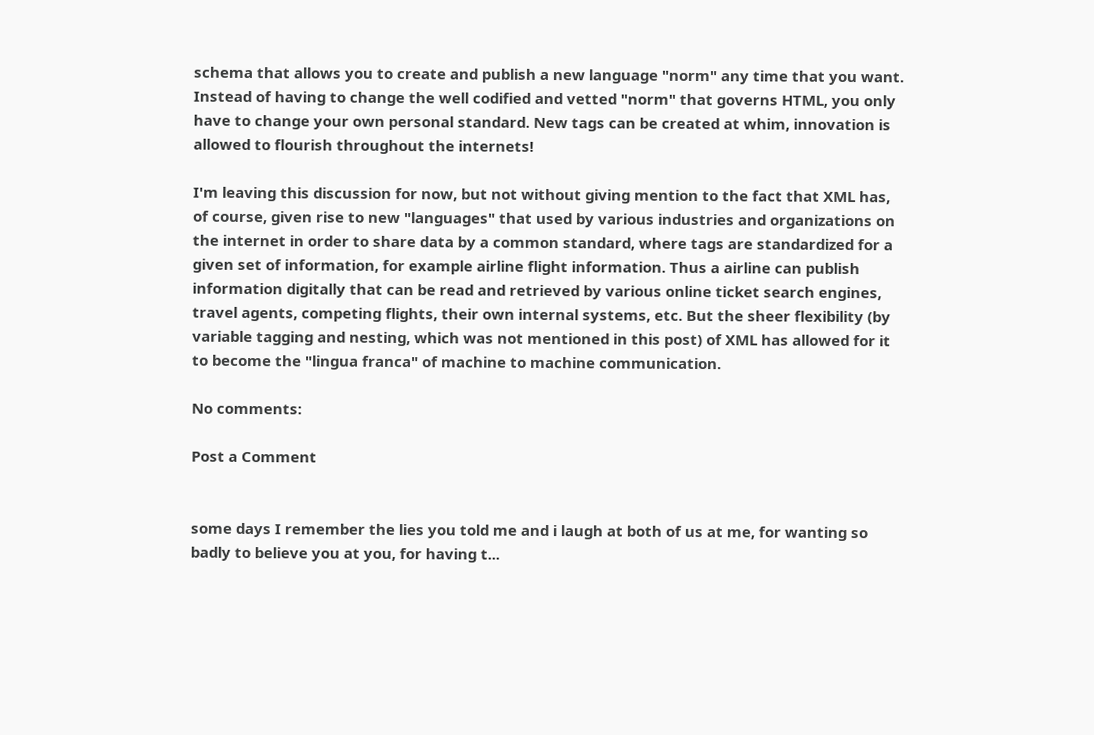schema that allows you to create and publish a new language "norm" any time that you want. Instead of having to change the well codified and vetted "norm" that governs HTML, you only have to change your own personal standard. New tags can be created at whim, innovation is allowed to flourish throughout the internets!

I'm leaving this discussion for now, but not without giving mention to the fact that XML has, of course, given rise to new "languages" that used by various industries and organizations on the internet in order to share data by a common standard, where tags are standardized for a given set of information, for example airline flight information. Thus a airline can publish information digitally that can be read and retrieved by various online ticket search engines, travel agents, competing flights, their own internal systems, etc. But the sheer flexibility (by variable tagging and nesting, which was not mentioned in this post) of XML has allowed for it to become the "lingua franca" of machine to machine communication.

No comments:

Post a Comment


some days I remember the lies you told me and i laugh at both of us at me, for wanting so badly to believe you at you, for having t...